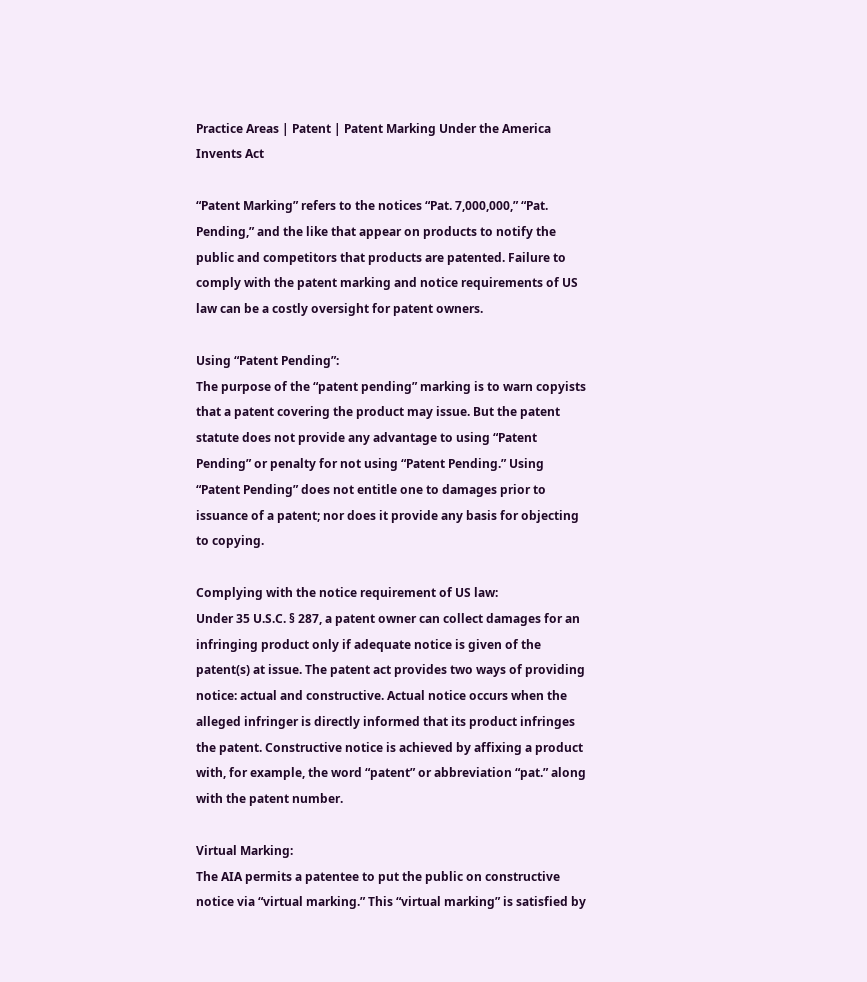Practice Areas | Patent | Patent Marking Under the America Invents Act

“Patent Marking” refers to the notices “Pat. 7,000,000,” “Pat. Pending,” and the like that appear on products to notify the public and competitors that products are patented. Failure to comply with the patent marking and notice requirements of US law can be a costly oversight for patent owners.

Using “Patent Pending”:
The purpose of the “patent pending” marking is to warn copyists that a patent covering the product may issue. But the patent statute does not provide any advantage to using “Patent Pending” or penalty for not using “Patent Pending.” Using “Patent Pending” does not entitle one to damages prior to issuance of a patent; nor does it provide any basis for objecting to copying.

Complying with the notice requirement of US law:
Under 35 U.S.C. § 287, a patent owner can collect damages for an infringing product only if adequate notice is given of the patent(s) at issue. The patent act provides two ways of providing notice: actual and constructive. Actual notice occurs when the alleged infringer is directly informed that its product infringes the patent. Constructive notice is achieved by affixing a product with, for example, the word “patent” or abbreviation “pat.” along with the patent number.

Virtual Marking:
The AIA permits a patentee to put the public on constructive notice via “virtual marking.” This “virtual marking” is satisfied by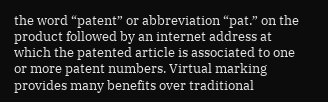the word “patent” or abbreviation “pat.” on the product followed by an internet address at which the patented article is associated to one or more patent numbers. Virtual marking provides many benefits over traditional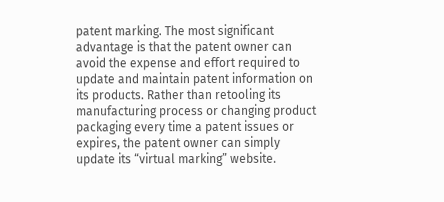patent marking. The most significant advantage is that the patent owner can avoid the expense and effort required to update and maintain patent information on its products. Rather than retooling its manufacturing process or changing product packaging every time a patent issues or expires, the patent owner can simply update its “virtual marking” website.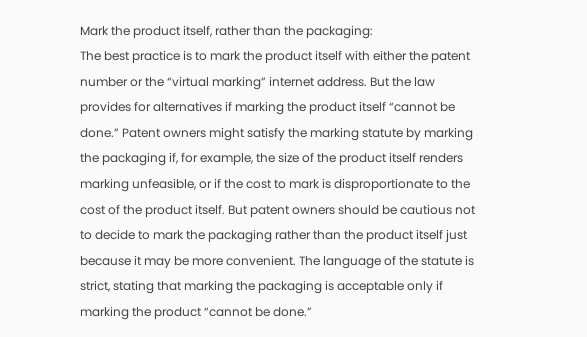Mark the product itself, rather than the packaging:
The best practice is to mark the product itself with either the patent number or the “virtual marking” internet address. But the law provides for alternatives if marking the product itself “cannot be done.” Patent owners might satisfy the marking statute by marking the packaging if, for example, the size of the product itself renders marking unfeasible, or if the cost to mark is disproportionate to the cost of the product itself. But patent owners should be cautious not to decide to mark the packaging rather than the product itself just because it may be more convenient. The language of the statute is strict, stating that marking the packaging is acceptable only if marking the product “cannot be done.”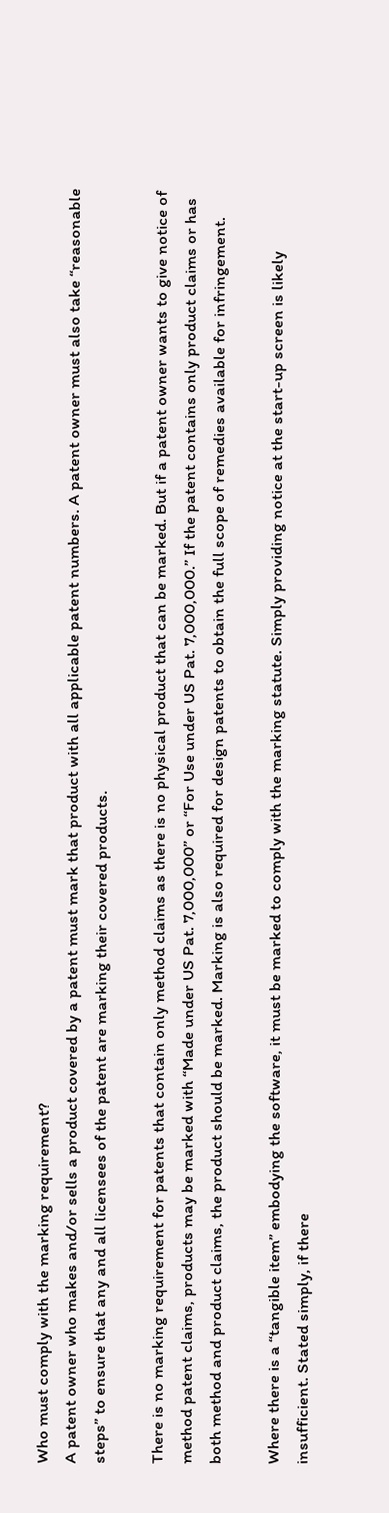Who must comply with the marking requirement?
A patent owner who makes and/or sells a product covered by a patent must mark that product with all applicable patent numbers. A patent owner must also take “reasonable steps” to ensure that any and all licensees of the patent are marking their covered products.

There is no marking requirement for patents that contain only method claims as there is no physical product that can be marked. But if a patent owner wants to give notice of method patent claims, products may be marked with “Made under US Pat. 7,000,000” or “For Use under US Pat. 7,000,000.” If the patent contains only product claims or has both method and product claims, the product should be marked. Marking is also required for design patents to obtain the full scope of remedies available for infringement.

Where there is a “tangible item” embodying the software, it must be marked to comply with the marking statute. Simply providing notice at the start-up screen is likely insufficient. Stated simply, if there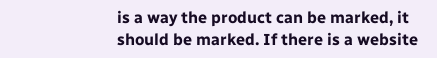is a way the product can be marked, it should be marked. If there is a website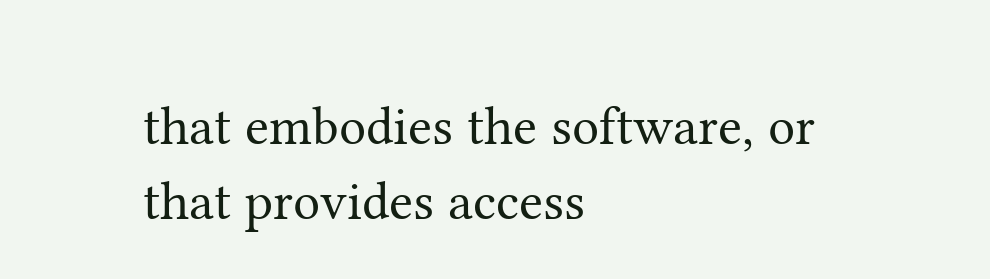that embodies the software, or that provides access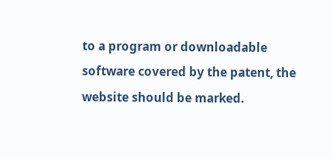to a program or downloadable software covered by the patent, the website should be marked.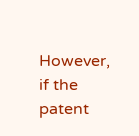However, if the patent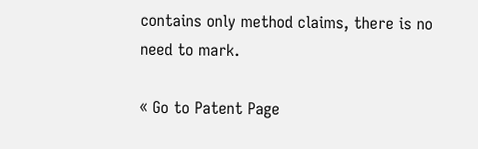contains only method claims, there is no need to mark.

« Go to Patent Page